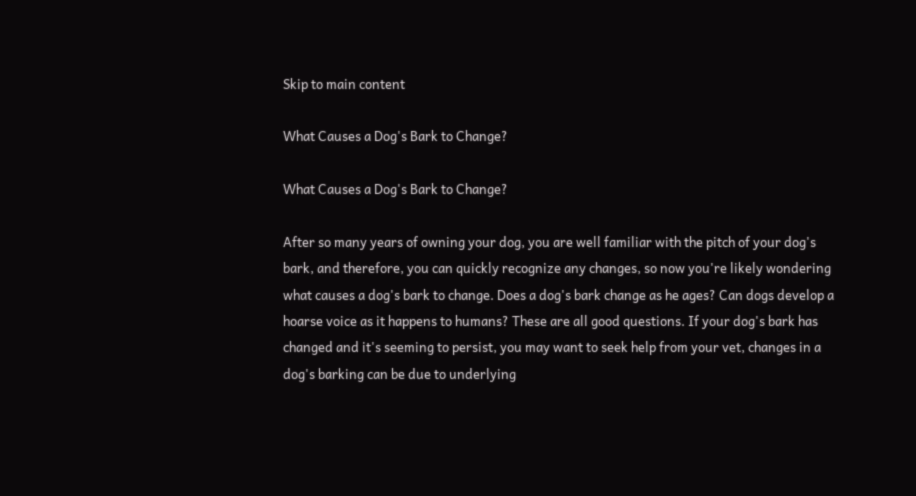Skip to main content

What Causes a Dog's Bark to Change?

What Causes a Dog's Bark to Change?

After so many years of owning your dog, you are well familiar with the pitch of your dog's bark, and therefore, you can quickly recognize any changes, so now you're likely wondering what causes a dog's bark to change. Does a dog's bark change as he ages? Can dogs develop a hoarse voice as it happens to humans? These are all good questions. If your dog's bark has changed and it's seeming to persist, you may want to seek help from your vet, changes in a dog's barking can be due to underlying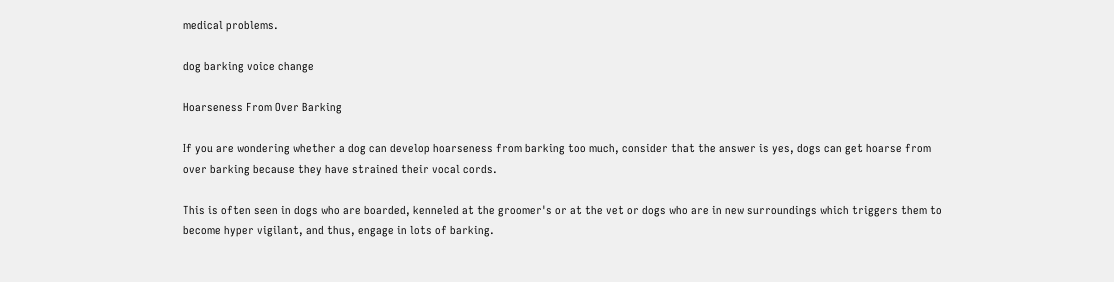medical problems.

dog barking voice change

Hoarseness From Over Barking

If you are wondering whether a dog can develop hoarseness from barking too much, consider that the answer is yes, dogs can get hoarse from over barking because they have strained their vocal cords.

This is often seen in dogs who are boarded, kenneled at the groomer's or at the vet or dogs who are in new surroundings which triggers them to become hyper vigilant, and thus, engage in lots of barking.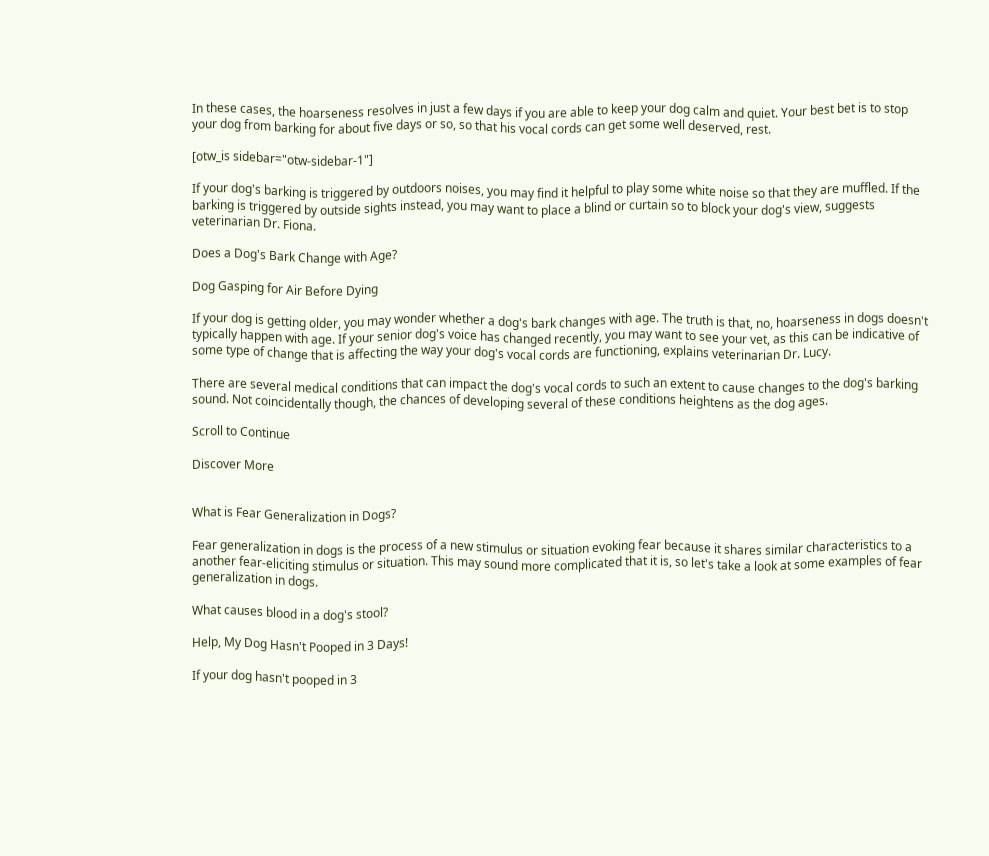In these cases, the hoarseness resolves in just a few days if you are able to keep your dog calm and quiet. Your best bet is to stop your dog from barking for about five days or so, so that his vocal cords can get some well deserved, rest.

[otw_is sidebar="otw-sidebar-1"]

If your dog's barking is triggered by outdoors noises, you may find it helpful to play some white noise so that they are muffled. If the barking is triggered by outside sights instead, you may want to place a blind or curtain so to block your dog's view, suggests veterinarian Dr. Fiona.

Does a Dog's Bark Change with Age?

Dog Gasping for Air Before Dying

If your dog is getting older, you may wonder whether a dog's bark changes with age. The truth is that, no, hoarseness in dogs doesn't typically happen with age. If your senior dog's voice has changed recently, you may want to see your vet, as this can be indicative of some type of change that is affecting the way your dog's vocal cords are functioning, explains veterinarian Dr. Lucy.

There are several medical conditions that can impact the dog's vocal cords to such an extent to cause changes to the dog's barking sound. Not coincidentally though, the chances of developing several of these conditions heightens as the dog ages.

Scroll to Continue

Discover More


What is Fear Generalization in Dogs?

Fear generalization in dogs is the process of a new stimulus or situation evoking fear because it shares similar characteristics to a another fear-eliciting stimulus or situation. This may sound more complicated that it is, so let's take a look at some examples of fear generalization in dogs.

What causes blood in a dog's stool?

Help, My Dog Hasn't Pooped in 3 Days!

If your dog hasn't pooped in 3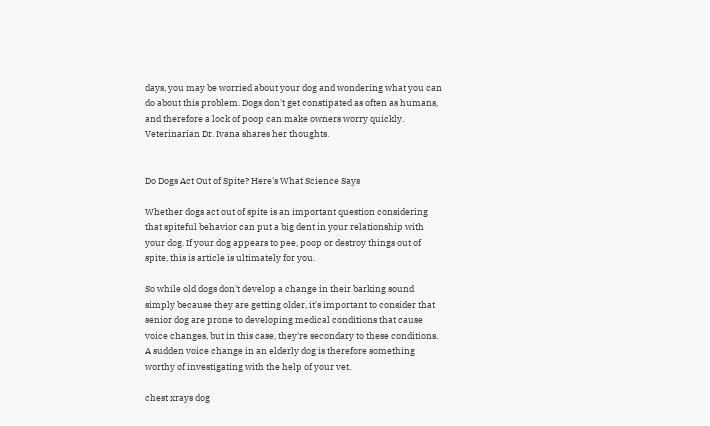days, you may be worried about your dog and wondering what you can do about this problem. Dogs don't get constipated as often as humans, and therefore a lock of poop can make owners worry quickly. Veterinarian Dr. Ivana shares her thoughts.


Do Dogs Act Out of Spite? Here's What Science Says

Whether dogs act out of spite is an important question considering that spiteful behavior can put a big dent in your relationship with your dog. If your dog appears to pee, poop or destroy things out of spite, this is article is ultimately for you.

So while old dogs don't develop a change in their barking sound simply because they are getting older, it's important to consider that senior dog are prone to developing medical conditions that cause voice changes, but in this case, they're secondary to these conditions. A sudden voice change in an elderly dog is therefore something worthy of investigating with the help of your vet.

chest xrays dog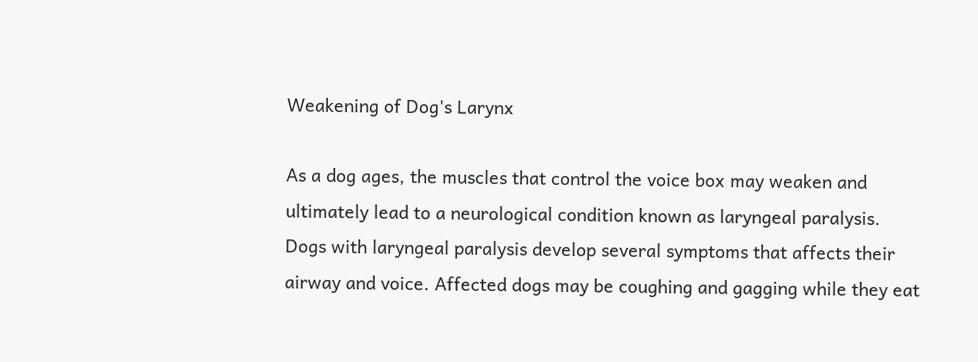Weakening of Dog's Larynx

As a dog ages, the muscles that control the voice box may weaken and ultimately lead to a neurological condition known as laryngeal paralysis. Dogs with laryngeal paralysis develop several symptoms that affects their airway and voice. Affected dogs may be coughing and gagging while they eat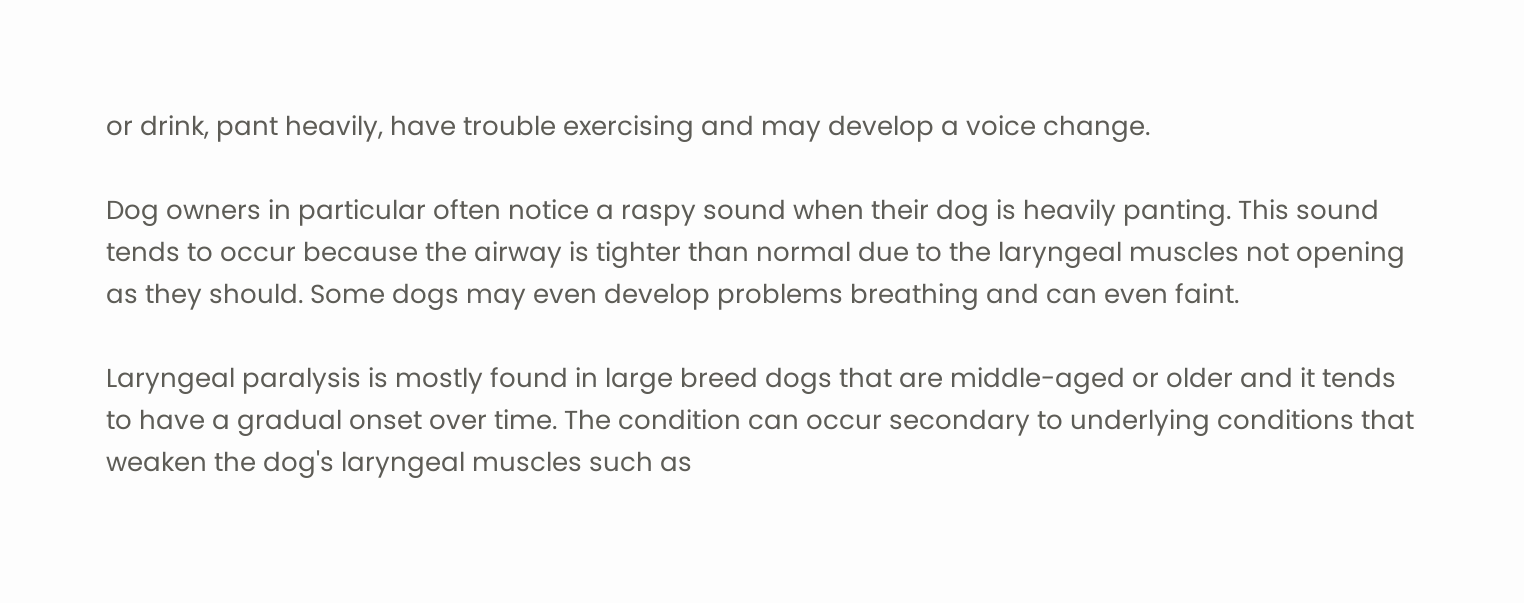or drink, pant heavily, have trouble exercising and may develop a voice change.

Dog owners in particular often notice a raspy sound when their dog is heavily panting. This sound tends to occur because the airway is tighter than normal due to the laryngeal muscles not opening as they should. Some dogs may even develop problems breathing and can even faint.

Laryngeal paralysis is mostly found in large breed dogs that are middle-aged or older and it tends to have a gradual onset over time. The condition can occur secondary to underlying conditions that weaken the dog's laryngeal muscles such as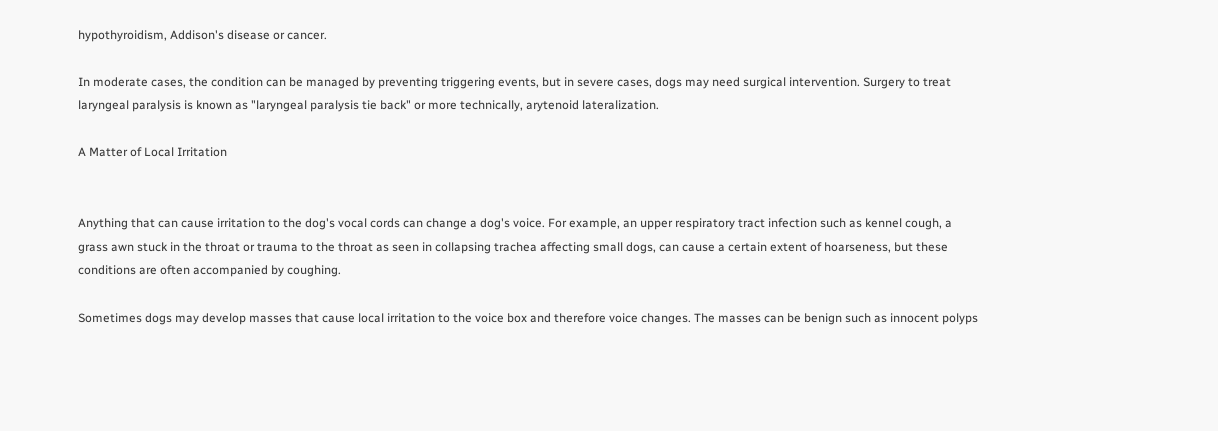hypothyroidism, Addison's disease or cancer.

In moderate cases, the condition can be managed by preventing triggering events, but in severe cases, dogs may need surgical intervention. Surgery to treat laryngeal paralysis is known as "laryngeal paralysis tie back" or more technically, arytenoid lateralization.

A Matter of Local Irritation


Anything that can cause irritation to the dog's vocal cords can change a dog's voice. For example, an upper respiratory tract infection such as kennel cough, a grass awn stuck in the throat or trauma to the throat as seen in collapsing trachea affecting small dogs, can cause a certain extent of hoarseness, but these conditions are often accompanied by coughing.

Sometimes dogs may develop masses that cause local irritation to the voice box and therefore voice changes. The masses can be benign such as innocent polyps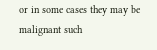or in some cases they may be malignant such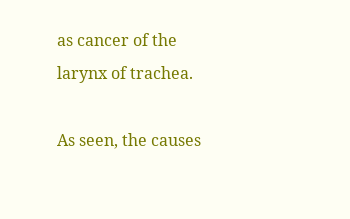as cancer of the larynx of trachea.

As seen, the causes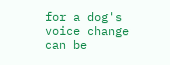for a dog's voice change can be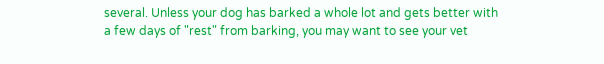several. Unless your dog has barked a whole lot and gets better with a few days of "rest" from barking, you may want to see your vet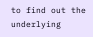to find out the underlying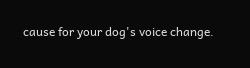cause for your dog's voice change.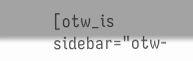[otw_is sidebar="otw-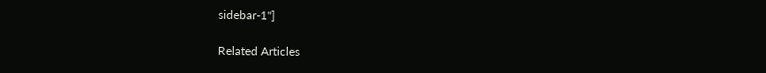sidebar-1"]

Related Articles